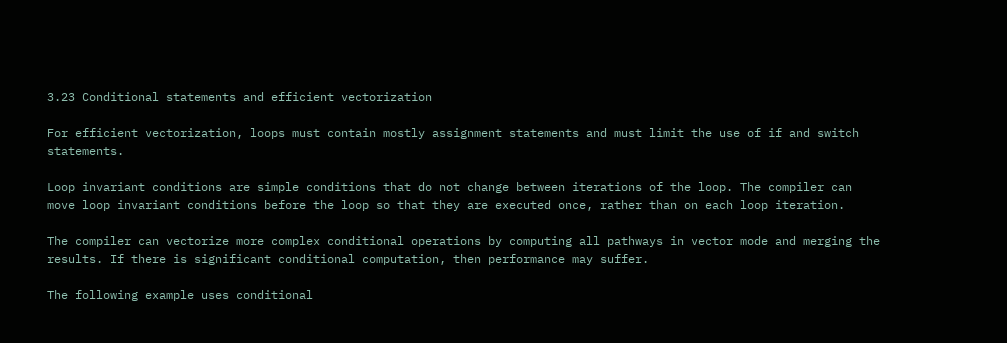3.23 Conditional statements and efficient vectorization

For efficient vectorization, loops must contain mostly assignment statements and must limit the use of if and switch statements.

Loop invariant conditions are simple conditions that do not change between iterations of the loop. The compiler can move loop invariant conditions before the loop so that they are executed once, rather than on each loop iteration.

The compiler can vectorize more complex conditional operations by computing all pathways in vector mode and merging the results. If there is significant conditional computation, then performance may suffer.

The following example uses conditional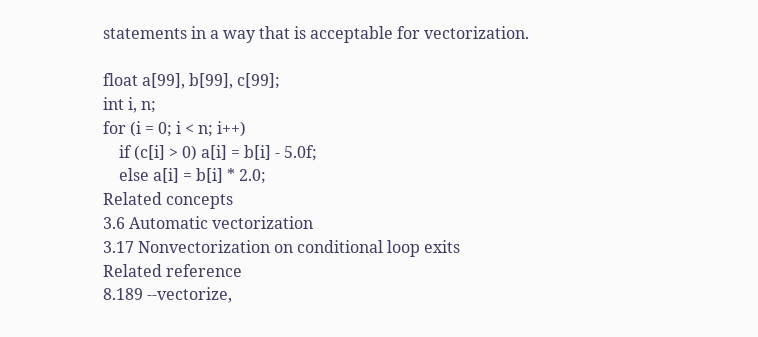statements in a way that is acceptable for vectorization.

float a[99], b[99], c[99];
int i, n;
for (i = 0; i < n; i++)
    if (c[i] > 0) a[i] = b[i] - 5.0f;
    else a[i] = b[i] * 2.0;
Related concepts
3.6 Automatic vectorization
3.17 Nonvectorization on conditional loop exits
Related reference
8.189 --vectorize,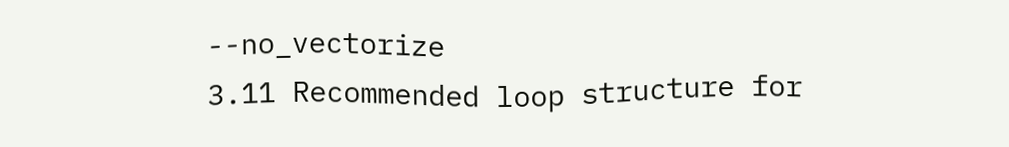--no_vectorize
3.11 Recommended loop structure for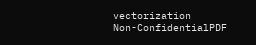vectorization
Non-ConfidentialPDF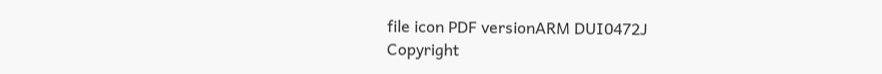file icon PDF versionARM DUI0472J
Copyright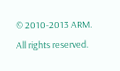© 2010-2013 ARM. All rights reserved.